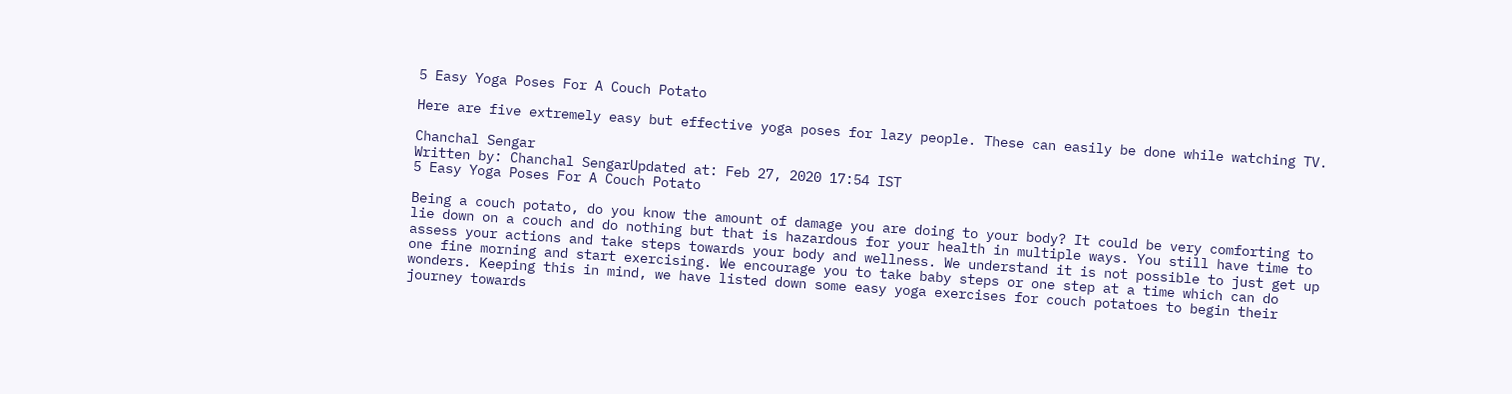5 Easy Yoga Poses For A Couch Potato

Here are five extremely easy but effective yoga poses for lazy people. These can easily be done while watching TV.

Chanchal Sengar
Written by: Chanchal SengarUpdated at: Feb 27, 2020 17:54 IST
5 Easy Yoga Poses For A Couch Potato

Being a couch potato, do you know the amount of damage you are doing to your body? It could be very comforting to lie down on a couch and do nothing but that is hazardous for your health in multiple ways. You still have time to assess your actions and take steps towards your body and wellness. We understand it is not possible to just get up one fine morning and start exercising. We encourage you to take baby steps or one step at a time which can do wonders. Keeping this in mind, we have listed down some easy yoga exercises for couch potatoes to begin their journey towards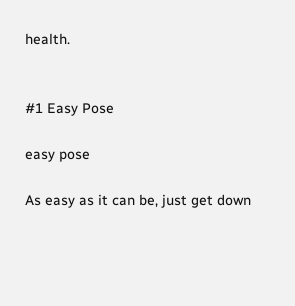health.


#1 Easy Pose

easy pose

As easy as it can be, just get down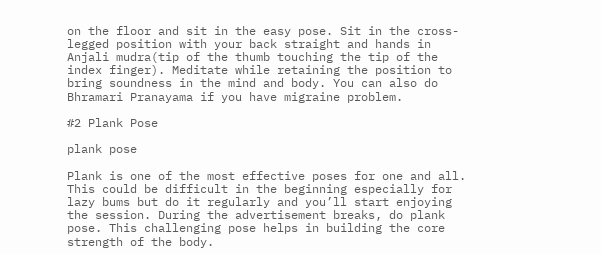on the floor and sit in the easy pose. Sit in the cross-legged position with your back straight and hands in Anjali mudra(tip of the thumb touching the tip of the index finger). Meditate while retaining the position to bring soundness in the mind and body. You can also do Bhramari Pranayama if you have migraine problem.

#2 Plank Pose

plank pose

Plank is one of the most effective poses for one and all. This could be difficult in the beginning especially for lazy bums but do it regularly and you’ll start enjoying the session. During the advertisement breaks, do plank pose. This challenging pose helps in building the core strength of the body.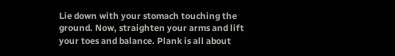Lie down with your stomach touching the ground. Now, straighten your arms and lift your toes and balance. Plank is all about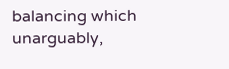balancing which unarguably,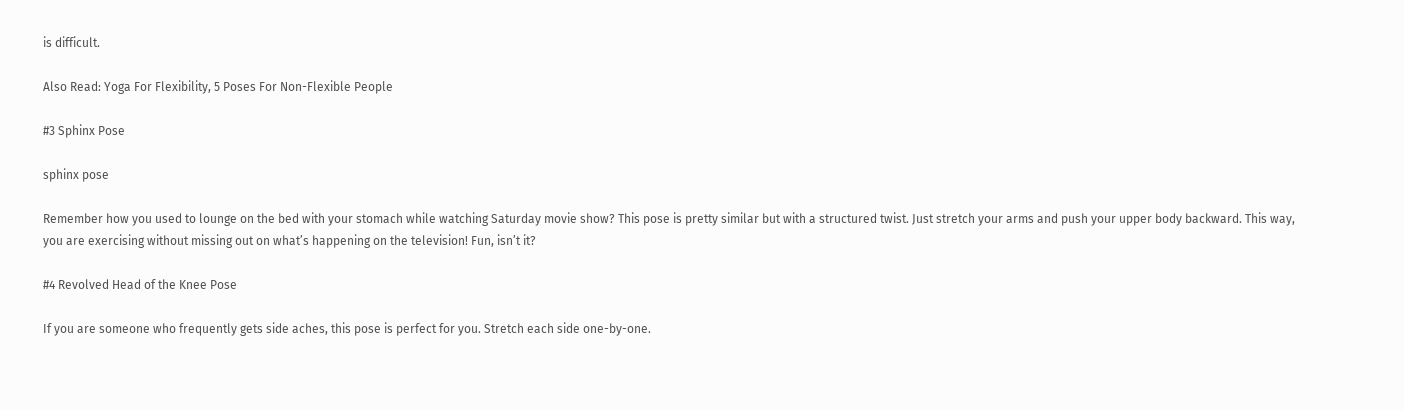is difficult.

Also Read: Yoga For Flexibility, 5 Poses For Non-Flexible People

#3 Sphinx Pose

sphinx pose

Remember how you used to lounge on the bed with your stomach while watching Saturday movie show? This pose is pretty similar but with a structured twist. Just stretch your arms and push your upper body backward. This way, you are exercising without missing out on what’s happening on the television! Fun, isn’t it?

#4 Revolved Head of the Knee Pose

If you are someone who frequently gets side aches, this pose is perfect for you. Stretch each side one-by-one.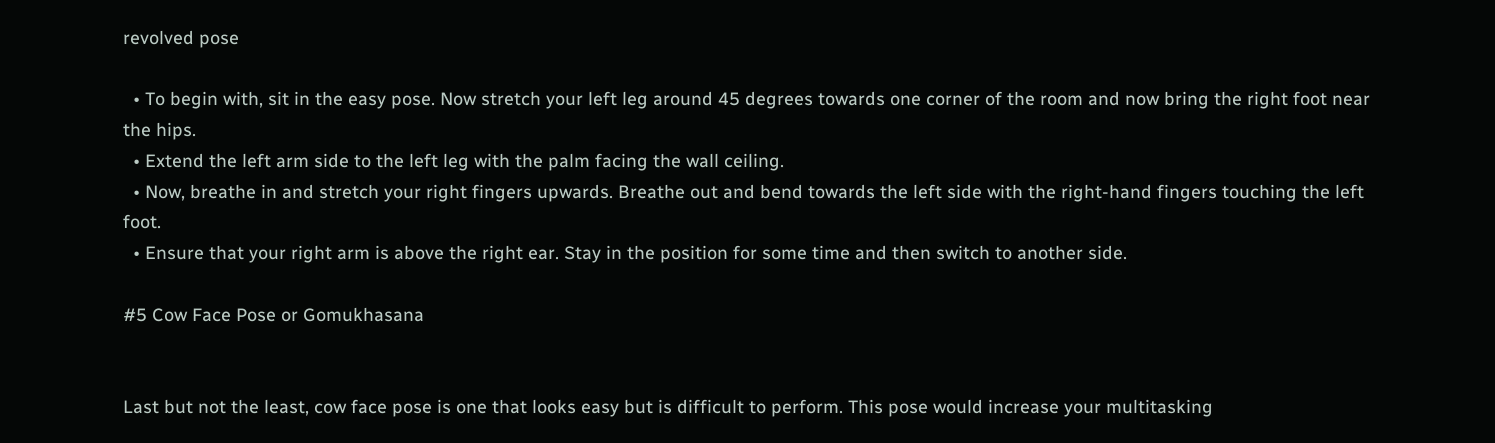revolved pose

  • To begin with, sit in the easy pose. Now stretch your left leg around 45 degrees towards one corner of the room and now bring the right foot near the hips.
  • Extend the left arm side to the left leg with the palm facing the wall ceiling.
  • Now, breathe in and stretch your right fingers upwards. Breathe out and bend towards the left side with the right-hand fingers touching the left foot.
  • Ensure that your right arm is above the right ear. Stay in the position for some time and then switch to another side.

#5 Cow Face Pose or Gomukhasana


Last but not the least, cow face pose is one that looks easy but is difficult to perform. This pose would increase your multitasking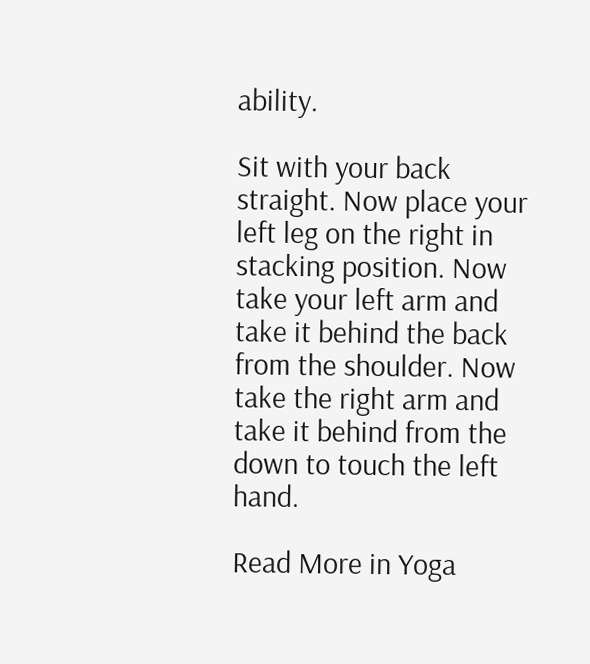ability.

Sit with your back straight. Now place your left leg on the right in stacking position. Now take your left arm and take it behind the back from the shoulder. Now take the right arm and take it behind from the down to touch the left hand.

Read More in Yoga